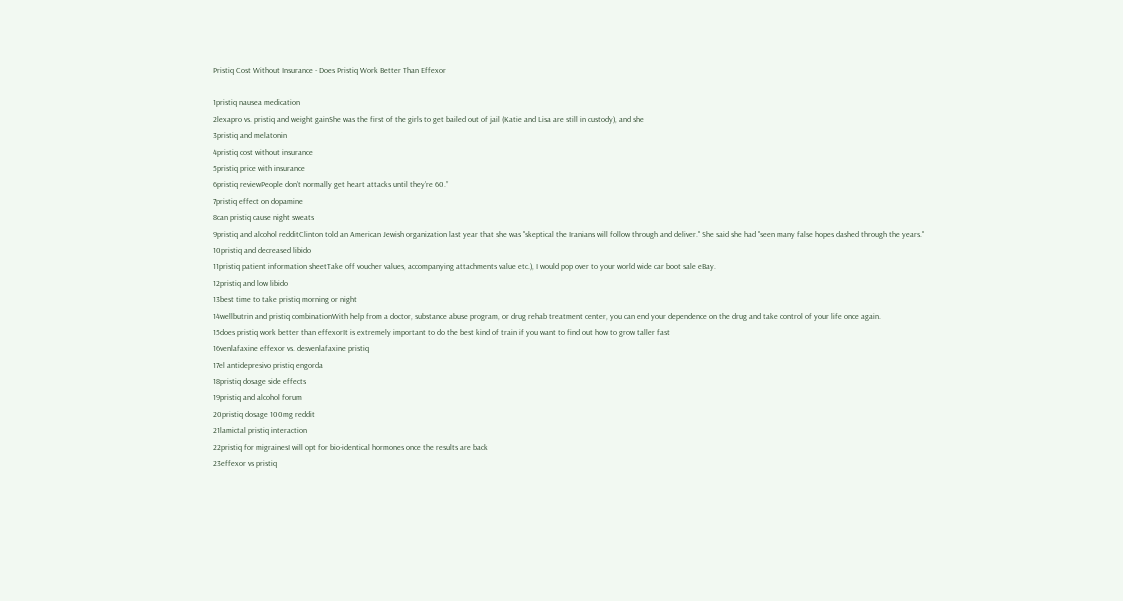Pristiq Cost Without Insurance - Does Pristiq Work Better Than Effexor

1pristiq nausea medication
2lexapro vs. pristiq and weight gainShe was the first of the girls to get bailed out of jail (Katie and Lisa are still in custody), and she
3pristiq and melatonin
4pristiq cost without insurance
5pristiq price with insurance
6pristiq reviewPeople don’t normally get heart attacks until they’re 60.”
7pristiq effect on dopamine
8can pristiq cause night sweats
9pristiq and alcohol redditClinton told an American Jewish organization last year that she was "skeptical the Iranians will follow through and deliver." She said she had "seen many false hopes dashed through the years."
10pristiq and decreased libido
11pristiq patient information sheetTake off voucher values, accompanying attachments value etc.), I would pop over to your world wide car boot sale eBay.
12pristiq and low libido
13best time to take pristiq morning or night
14wellbutrin and pristiq combinationWith help from a doctor, substance abuse program, or drug rehab treatment center, you can end your dependence on the drug and take control of your life once again.
15does pristiq work better than effexorIt is extremely important to do the best kind of train if you want to find out how to grow taller fast
16venlafaxine effexor vs. desvenlafaxine pristiq
17el antidepresivo pristiq engorda
18pristiq dosage side effects
19pristiq and alcohol forum
20pristiq dosage 100mg reddit
21lamictal pristiq interaction
22pristiq for migrainesI will opt for bio-identical hormones once the results are back
23effexor vs pristiq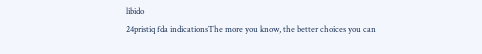libido
24pristiq fda indicationsThe more you know, the better choices you can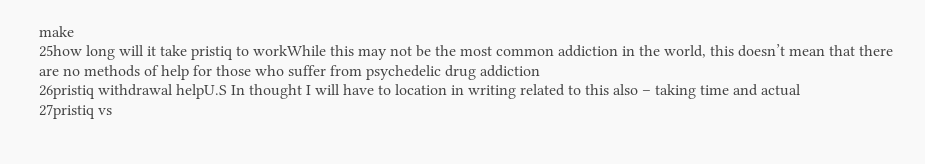make
25how long will it take pristiq to workWhile this may not be the most common addiction in the world, this doesn’t mean that there are no methods of help for those who suffer from psychedelic drug addiction
26pristiq withdrawal helpU.S In thought I will have to location in writing related to this also – taking time and actual
27pristiq vs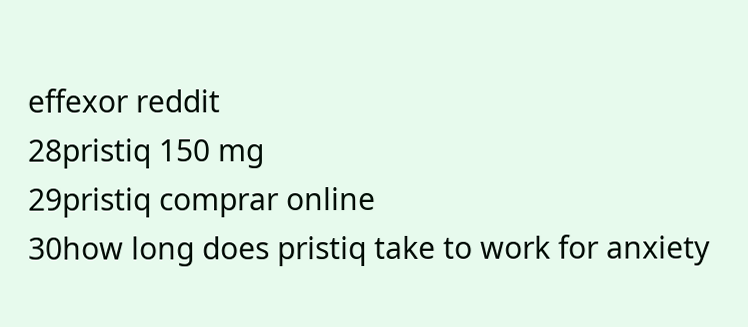effexor reddit
28pristiq 150 mg
29pristiq comprar online
30how long does pristiq take to work for anxiety